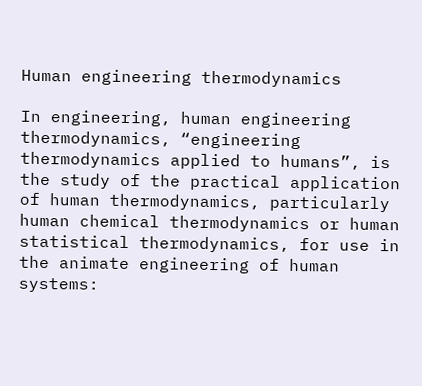Human engineering thermodynamics

In engineering, human engineering thermodynamics, “engineering thermodynamics applied to humans”, is the study of the practical application of human thermodynamics, particularly human chemical thermodynamics or human statistical thermodynamics, for use in the animate engineering of human systems: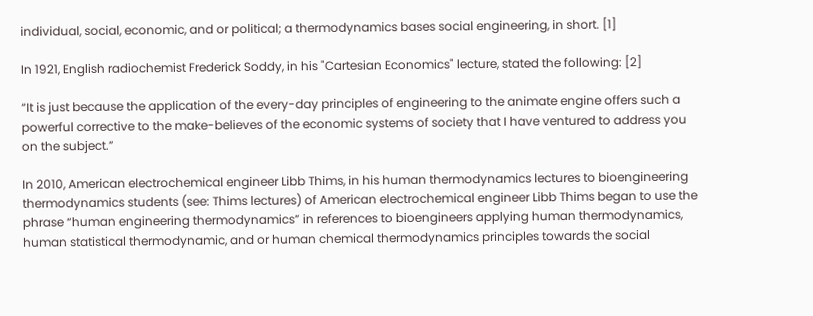individual, social, economic, and or political; a thermodynamics bases social engineering, in short. [1]

In 1921, English radiochemist Frederick Soddy, in his "Cartesian Economics" lecture, stated the following: [2]

“It is just because the application of the every-day principles of engineering to the animate engine offers such a powerful corrective to the make-believes of the economic systems of society that I have ventured to address you on the subject.”

In 2010, American electrochemical engineer Libb Thims, in his human thermodynamics lectures to bioengineering thermodynamics students (see: Thims lectures) of American electrochemical engineer Libb Thims began to use the phrase “human engineering thermodynamics” in references to bioengineers applying human thermodynamics, human statistical thermodynamic, and or human chemical thermodynamics principles towards the social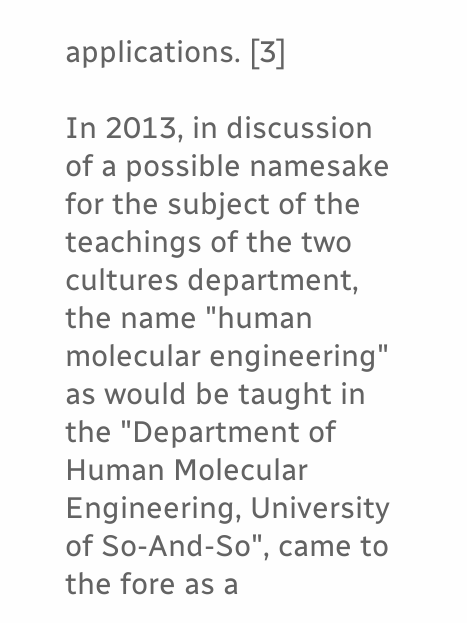applications. [3]

In 2013, in discussion of a possible namesake for the subject of the teachings of the two cultures department, the name "human molecular engineering" as would be taught in the "Department of Human Molecular Engineering, University of So-And-So", came to the fore as a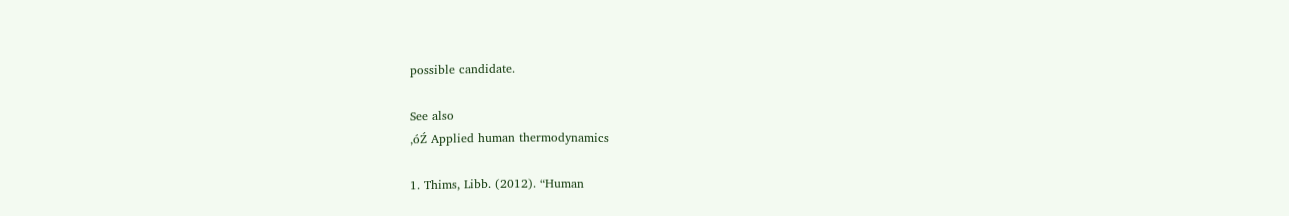possible candidate.

See also
‚óŹ Applied human thermodynamics

1. Thims, Libb. (2012). “Human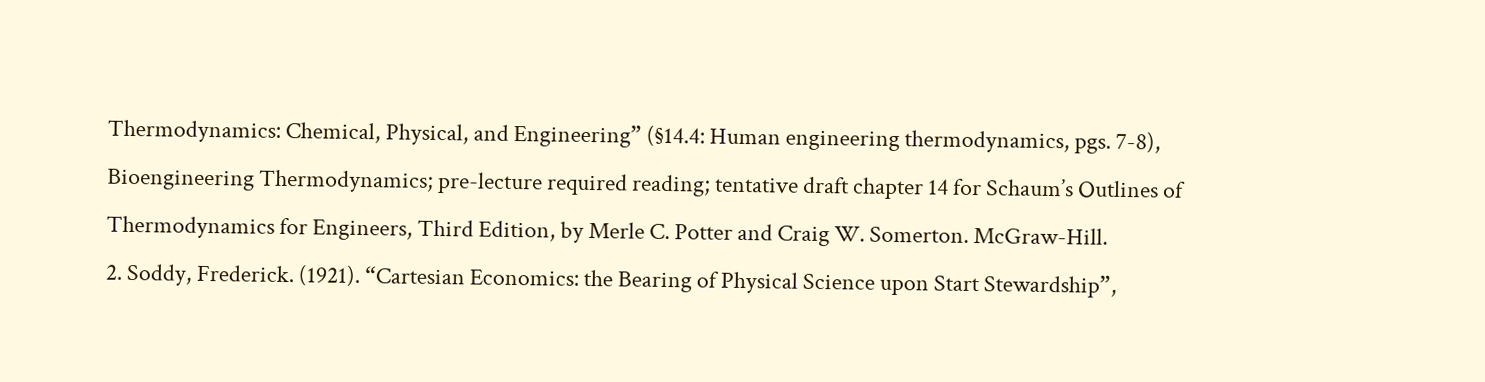Thermodynamics: Chemical, Physical, and Engineering” (§14.4: Human engineering thermodynamics, pgs. 7-8), Bioengineering Thermodynamics; pre-lecture required reading; tentative draft chapter 14 for Schaum’s Outlines of Thermodynamics for Engineers, Third Edition, by Merle C. Potter and Craig W. Somerton. McGraw-Hill.
2. Soddy, Frederick. (1921). “Cartesian Economics: the Bearing of Physical Science upon Start Stewardship”,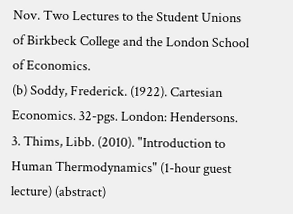Nov. Two Lectures to the Student Unions of Birkbeck College and the London School of Economics.
(b) Soddy, Frederick. (1922). Cartesian Economics. 32-pgs. London: Hendersons.
3. Thims, Libb. (2010). "Introduction to Human Thermodynamics" (1-hour guest lecture) (abstract)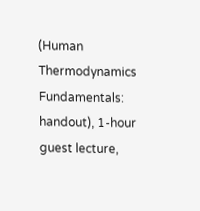(Human Thermodynamics Fundamentals: handout), 1-hour guest lecture,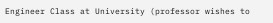Engineer Class at University (professor wishes to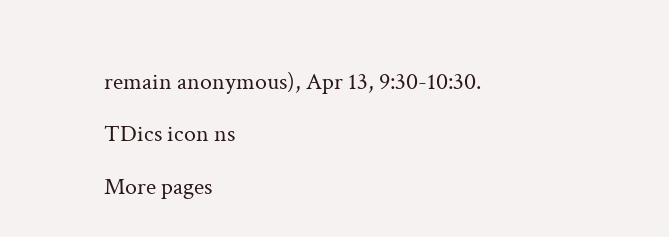remain anonymous), Apr 13, 9:30-10:30.

TDics icon ns

More pages